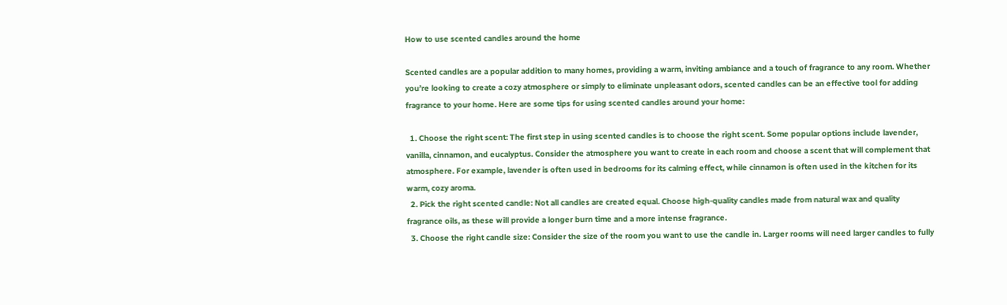How to use scented candles around the home

Scented candles are a popular addition to many homes, providing a warm, inviting ambiance and a touch of fragrance to any room. Whether you’re looking to create a cozy atmosphere or simply to eliminate unpleasant odors, scented candles can be an effective tool for adding fragrance to your home. Here are some tips for using scented candles around your home:

  1. Choose the right scent: The first step in using scented candles is to choose the right scent. Some popular options include lavender, vanilla, cinnamon, and eucalyptus. Consider the atmosphere you want to create in each room and choose a scent that will complement that atmosphere. For example, lavender is often used in bedrooms for its calming effect, while cinnamon is often used in the kitchen for its warm, cozy aroma.
  2. Pick the right scented candle: Not all candles are created equal. Choose high-quality candles made from natural wax and quality fragrance oils, as these will provide a longer burn time and a more intense fragrance.
  3. Choose the right candle size: Consider the size of the room you want to use the candle in. Larger rooms will need larger candles to fully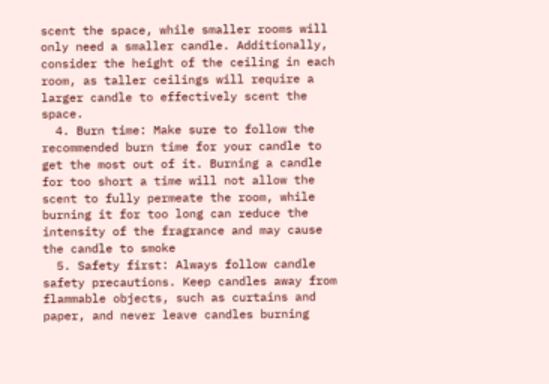scent the space, while smaller rooms will only need a smaller candle. Additionally, consider the height of the ceiling in each room, as taller ceilings will require a larger candle to effectively scent the space.
  4. Burn time: Make sure to follow the recommended burn time for your candle to get the most out of it. Burning a candle for too short a time will not allow the scent to fully permeate the room, while burning it for too long can reduce the intensity of the fragrance and may cause the candle to smoke
  5. Safety first: Always follow candle safety precautions. Keep candles away from flammable objects, such as curtains and paper, and never leave candles burning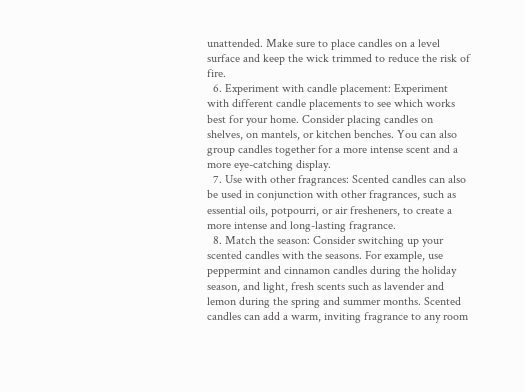unattended. Make sure to place candles on a level surface and keep the wick trimmed to reduce the risk of fire.
  6. Experiment with candle placement: Experiment with different candle placements to see which works best for your home. Consider placing candles on shelves, on mantels, or kitchen benches. You can also group candles together for a more intense scent and a more eye-catching display.
  7. Use with other fragrances: Scented candles can also be used in conjunction with other fragrances, such as essential oils, potpourri, or air fresheners, to create a more intense and long-lasting fragrance.
  8. Match the season: Consider switching up your scented candles with the seasons. For example, use peppermint and cinnamon candles during the holiday season, and light, fresh scents such as lavender and lemon during the spring and summer months. Scented candles can add a warm, inviting fragrance to any room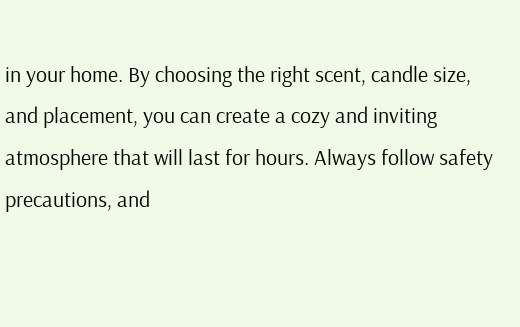in your home. By choosing the right scent, candle size, and placement, you can create a cozy and inviting atmosphere that will last for hours. Always follow safety precautions, and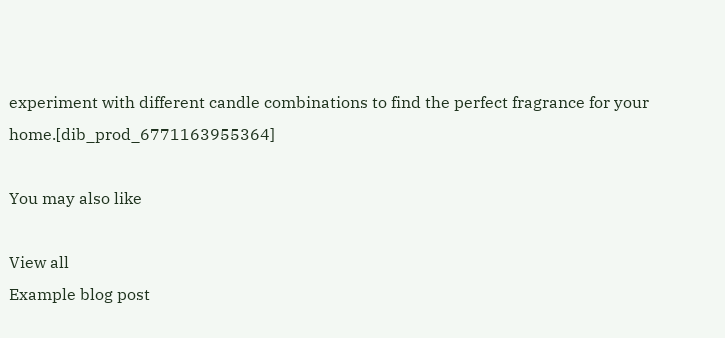experiment with different candle combinations to find the perfect fragrance for your home.[dib_prod_6771163955364]

You may also like

View all
Example blog post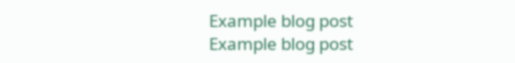Example blog post
Example blog post